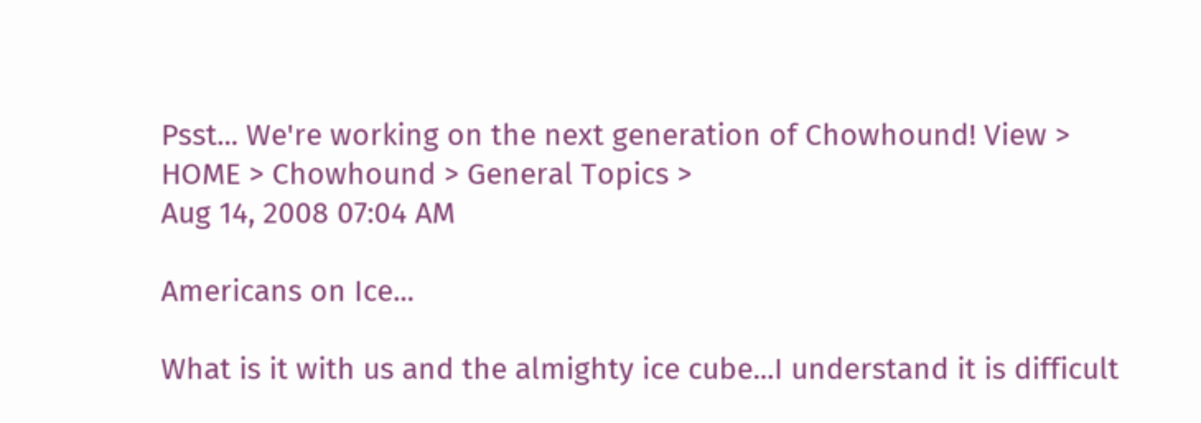Psst... We're working on the next generation of Chowhound! View >
HOME > Chowhound > General Topics >
Aug 14, 2008 07:04 AM

Americans on Ice...

What is it with us and the almighty ice cube...I understand it is difficult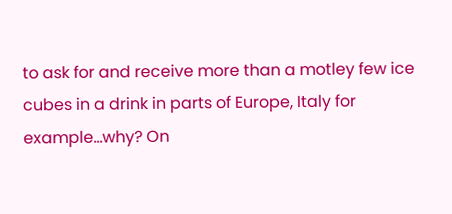to ask for and receive more than a motley few ice cubes in a drink in parts of Europe, Italy for example...why? On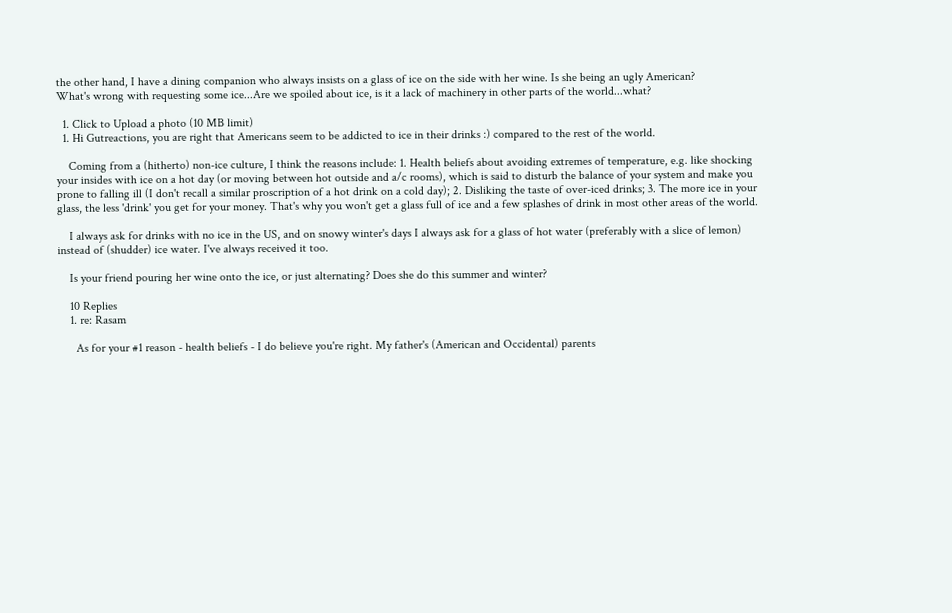the other hand, I have a dining companion who always insists on a glass of ice on the side with her wine. Is she being an ugly American?
What's wrong with requesting some ice...Are we spoiled about ice, is it a lack of machinery in other parts of the world...what?

  1. Click to Upload a photo (10 MB limit)
  1. Hi Gutreactions, you are right that Americans seem to be addicted to ice in their drinks :) compared to the rest of the world.

    Coming from a (hitherto) non-ice culture, I think the reasons include: 1. Health beliefs about avoiding extremes of temperature, e.g. like shocking your insides with ice on a hot day (or moving between hot outside and a/c rooms), which is said to disturb the balance of your system and make you prone to falling ill (I don't recall a similar proscription of a hot drink on a cold day); 2. Disliking the taste of over-iced drinks; 3. The more ice in your glass, the less 'drink' you get for your money. That's why you won't get a glass full of ice and a few splashes of drink in most other areas of the world.

    I always ask for drinks with no ice in the US, and on snowy winter's days I always ask for a glass of hot water (preferably with a slice of lemon) instead of (shudder) ice water. I've always received it too.

    Is your friend pouring her wine onto the ice, or just alternating? Does she do this summer and winter?

    10 Replies
    1. re: Rasam

      As for your #1 reason - health beliefs - I do believe you're right. My father's (American and Occidental) parents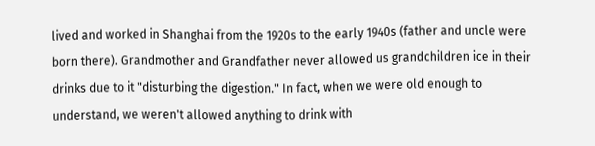lived and worked in Shanghai from the 1920s to the early 1940s (father and uncle were born there). Grandmother and Grandfather never allowed us grandchildren ice in their drinks due to it "disturbing the digestion." In fact, when we were old enough to understand, we weren't allowed anything to drink with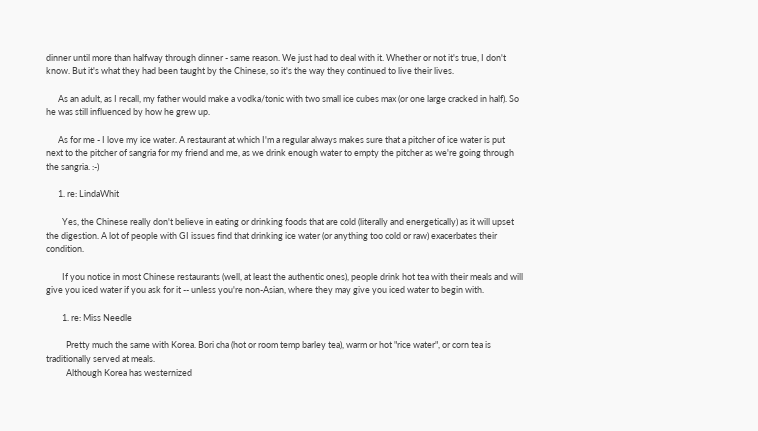dinner until more than halfway through dinner - same reason. We just had to deal with it. Whether or not it's true, I don't know. But it's what they had been taught by the Chinese, so it's the way they continued to live their lives.

      As an adult, as I recall, my father would make a vodka/tonic with two small ice cubes max (or one large cracked in half). So he was still influenced by how he grew up.

      As for me - I love my ice water. A restaurant at which I'm a regular always makes sure that a pitcher of ice water is put next to the pitcher of sangria for my friend and me, as we drink enough water to empty the pitcher as we're going through the sangria. :-)

      1. re: LindaWhit

        Yes, the Chinese really don't believe in eating or drinking foods that are cold (literally and energetically) as it will upset the digestion. A lot of people with GI issues find that drinking ice water (or anything too cold or raw) exacerbates their condition.

        If you notice in most Chinese restaurants (well, at least the authentic ones), people drink hot tea with their meals and will give you iced water if you ask for it -- unless you're non-Asian, where they may give you iced water to begin with.

        1. re: Miss Needle

          Pretty much the same with Korea. Bori cha (hot or room temp barley tea), warm or hot "rice water", or corn tea is traditionally served at meals.
          Although Korea has westernized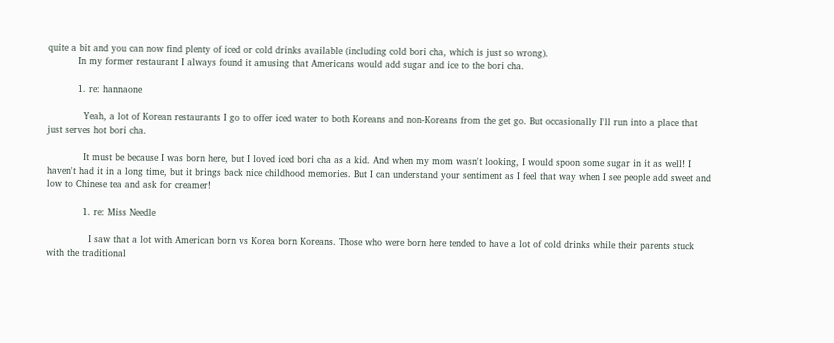quite a bit and you can now find plenty of iced or cold drinks available (including cold bori cha, which is just so wrong).
          In my former restaurant I always found it amusing that Americans would add sugar and ice to the bori cha.

          1. re: hannaone

            Yeah, a lot of Korean restaurants I go to offer iced water to both Koreans and non-Koreans from the get go. But occasionally I'll run into a place that just serves hot bori cha.

            It must be because I was born here, but I loved iced bori cha as a kid. And when my mom wasn't looking, I would spoon some sugar in it as well! I haven't had it in a long time, but it brings back nice childhood memories. But I can understand your sentiment as I feel that way when I see people add sweet and low to Chinese tea and ask for creamer!

            1. re: Miss Needle

              I saw that a lot with American born vs Korea born Koreans. Those who were born here tended to have a lot of cold drinks while their parents stuck with the traditional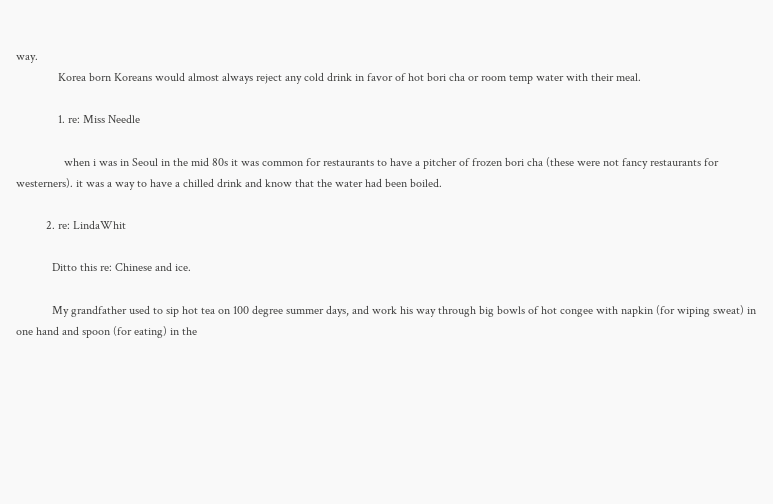way.
              Korea born Koreans would almost always reject any cold drink in favor of hot bori cha or room temp water with their meal.

              1. re: Miss Needle

                when i was in Seoul in the mid 80s it was common for restaurants to have a pitcher of frozen bori cha (these were not fancy restaurants for westerners). it was a way to have a chilled drink and know that the water had been boiled.

          2. re: LindaWhit

            Ditto this re: Chinese and ice.

            My grandfather used to sip hot tea on 100 degree summer days, and work his way through big bowls of hot congee with napkin (for wiping sweat) in one hand and spoon (for eating) in the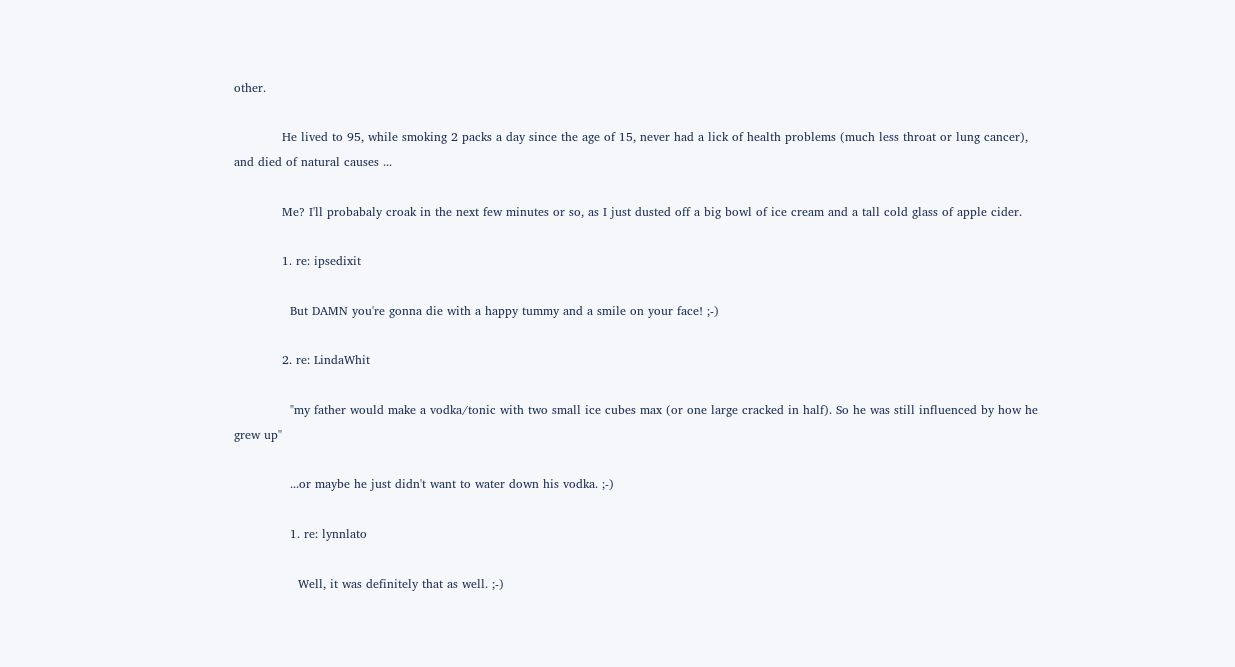other.

            He lived to 95, while smoking 2 packs a day since the age of 15, never had a lick of health problems (much less throat or lung cancer), and died of natural causes ...

            Me? I'll probabaly croak in the next few minutes or so, as I just dusted off a big bowl of ice cream and a tall cold glass of apple cider.

            1. re: ipsedixit

              But DAMN you're gonna die with a happy tummy and a smile on your face! ;-)

            2. re: LindaWhit

              "my father would make a vodka/tonic with two small ice cubes max (or one large cracked in half). So he was still influenced by how he grew up"

              ...or maybe he just didn't want to water down his vodka. ;-)

              1. re: lynnlato

                Well, it was definitely that as well. ;-)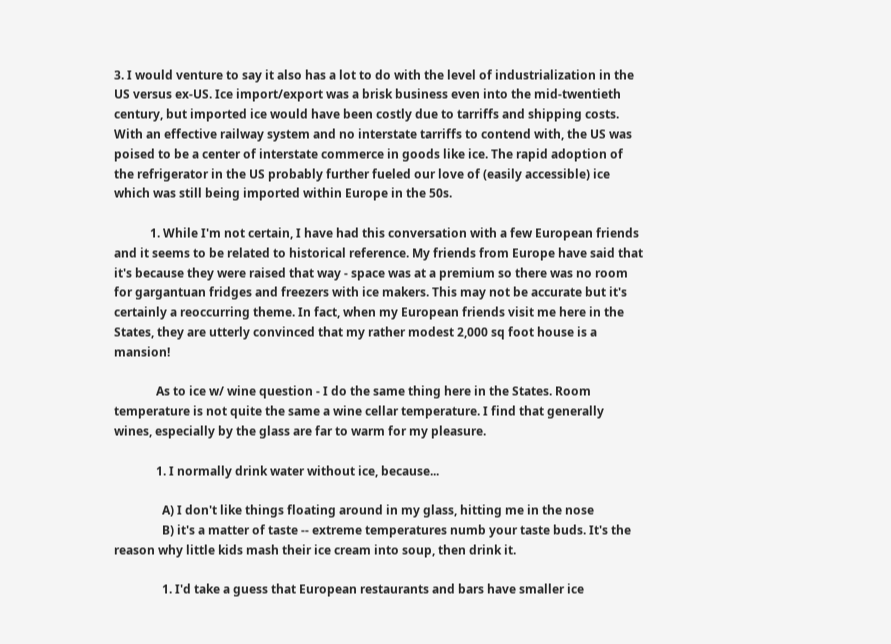3. I would venture to say it also has a lot to do with the level of industrialization in the US versus ex-US. Ice import/export was a brisk business even into the mid-twentieth century, but imported ice would have been costly due to tarriffs and shipping costs. With an effective railway system and no interstate tarriffs to contend with, the US was poised to be a center of interstate commerce in goods like ice. The rapid adoption of the refrigerator in the US probably further fueled our love of (easily accessible) ice which was still being imported within Europe in the 50s.

            1. While I'm not certain, I have had this conversation with a few European friends and it seems to be related to historical reference. My friends from Europe have said that it's because they were raised that way - space was at a premium so there was no room for gargantuan fridges and freezers with ice makers. This may not be accurate but it's certainly a reoccurring theme. In fact, when my European friends visit me here in the States, they are utterly convinced that my rather modest 2,000 sq foot house is a mansion!

              As to ice w/ wine question - I do the same thing here in the States. Room temperature is not quite the same a wine cellar temperature. I find that generally wines, especially by the glass are far to warm for my pleasure.

              1. I normally drink water without ice, because...

                A) I don't like things floating around in my glass, hitting me in the nose
                B) it's a matter of taste -- extreme temperatures numb your taste buds. It's the reason why little kids mash their ice cream into soup, then drink it.

                1. I'd take a guess that European restaurants and bars have smaller ice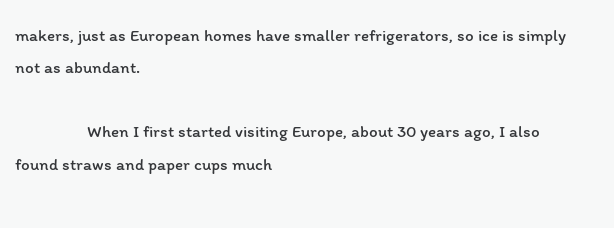makers, just as European homes have smaller refrigerators, so ice is simply not as abundant.

                  When I first started visiting Europe, about 30 years ago, I also found straws and paper cups much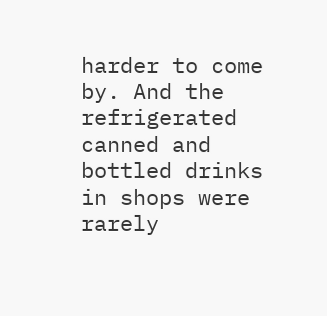harder to come by. And the refrigerated canned and bottled drinks in shops were rarely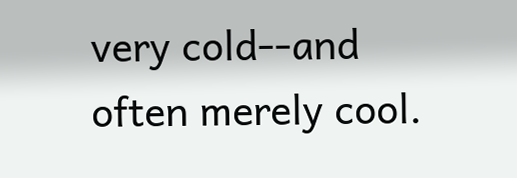very cold--and often merely cool.